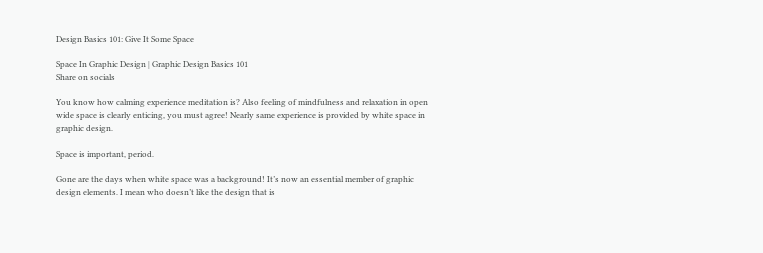Design Basics 101: Give It Some Space

Space In Graphic Design | Graphic Design Basics 101
Share on socials

You know how calming experience meditation is? Also feeling of mindfulness and relaxation in open wide space is clearly enticing, you must agree! Nearly same experience is provided by white space in graphic design.

Space is important, period.

Gone are the days when white space was a background! It’s now an essential member of graphic design elements. I mean who doesn’t like the design that is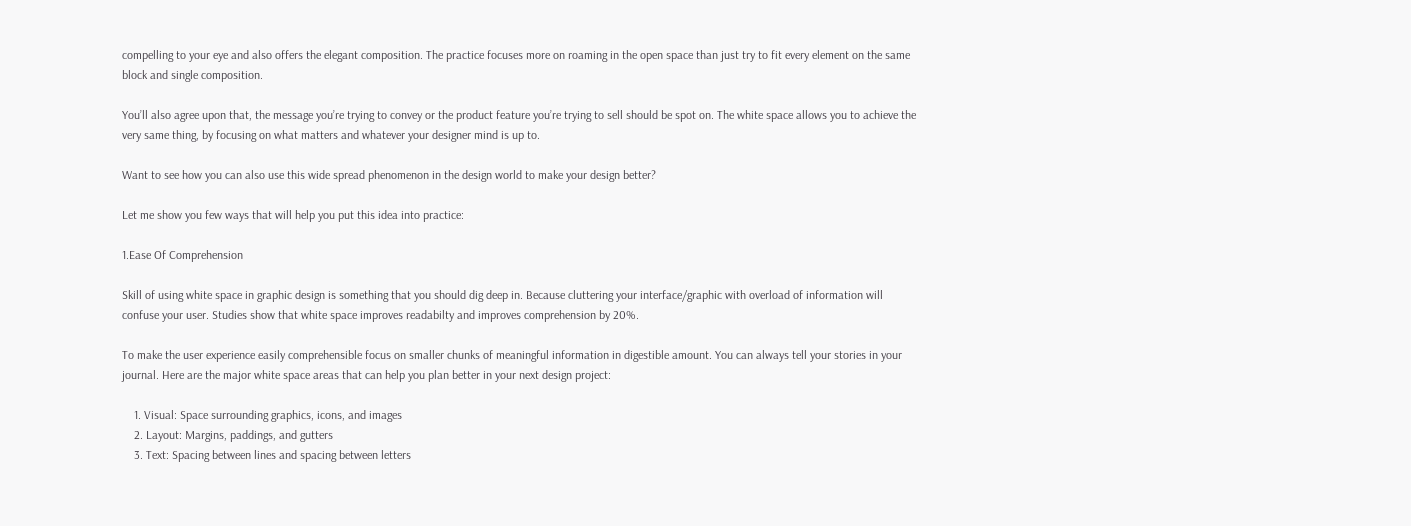compelling to your eye and also offers the elegant composition. The practice focuses more on roaming in the open space than just try to fit every element on the same block and single composition.

You’ll also agree upon that, the message you’re trying to convey or the product feature you’re trying to sell should be spot on. The white space allows you to achieve the very same thing, by focusing on what matters and whatever your designer mind is up to.

Want to see how you can also use this wide spread phenomenon in the design world to make your design better?

Let me show you few ways that will help you put this idea into practice:

1.Ease Of Comprehension

Skill of using white space in graphic design is something that you should dig deep in. Because cluttering your interface/graphic with overload of information will confuse your user. Studies show that white space improves readabilty and improves comprehension by 20%.

To make the user experience easily comprehensible focus on smaller chunks of meaningful information in digestible amount. You can always tell your stories in your journal. Here are the major white space areas that can help you plan better in your next design project:

    1. Visual: Space surrounding graphics, icons, and images
    2. Layout: Margins, paddings, and gutters
    3. Text: Spacing between lines and spacing between letters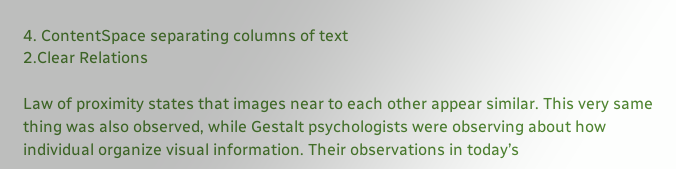4. ContentSpace separating columns of text
2.Clear Relations

Law of proximity states that images near to each other appear similar. This very same thing was also observed, while Gestalt psychologists were observing about how individual organize visual information. Their observations in today’s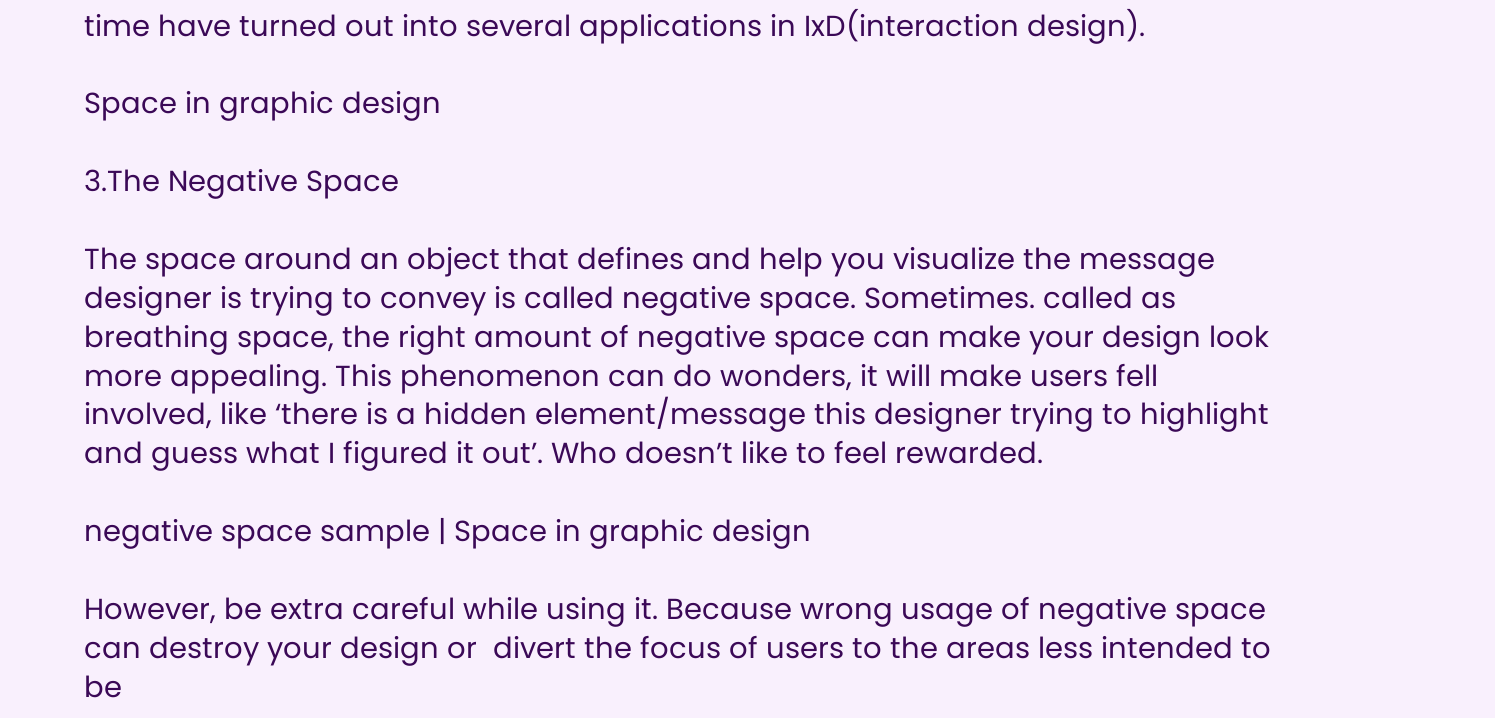time have turned out into several applications in IxD(interaction design).

Space in graphic design

3.The Negative Space

The space around an object that defines and help you visualize the message designer is trying to convey is called negative space. Sometimes. called as breathing space, the right amount of negative space can make your design look more appealing. This phenomenon can do wonders, it will make users fell involved, like ‘there is a hidden element/message this designer trying to highlight and guess what I figured it out’. Who doesn’t like to feel rewarded.

negative space sample | Space in graphic design

However, be extra careful while using it. Because wrong usage of negative space can destroy your design or  divert the focus of users to the areas less intended to be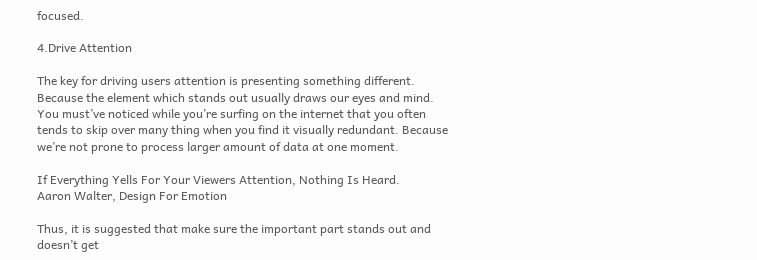focused.

4.Drive Attention

The key for driving users attention is presenting something different. Because the element which stands out usually draws our eyes and mind. You must’ve noticed while you’re surfing on the internet that you often tends to skip over many thing when you find it visually redundant. Because we’re not prone to process larger amount of data at one moment.

If Everything Yells For Your Viewers Attention, Nothing Is Heard.
Aaron Walter, Design For Emotion

Thus, it is suggested that make sure the important part stands out and doesn’t get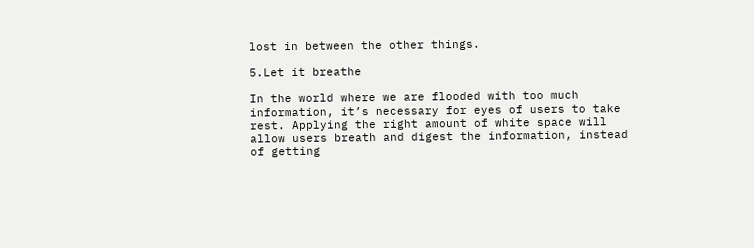lost in between the other things.

5.Let it breathe

In the world where we are flooded with too much information, it’s necessary for eyes of users to take rest. Applying the right amount of white space will allow users breath and digest the information, instead of getting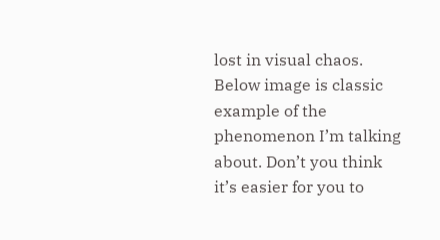lost in visual chaos. Below image is classic example of the phenomenon I’m talking about. Don’t you think it’s easier for you to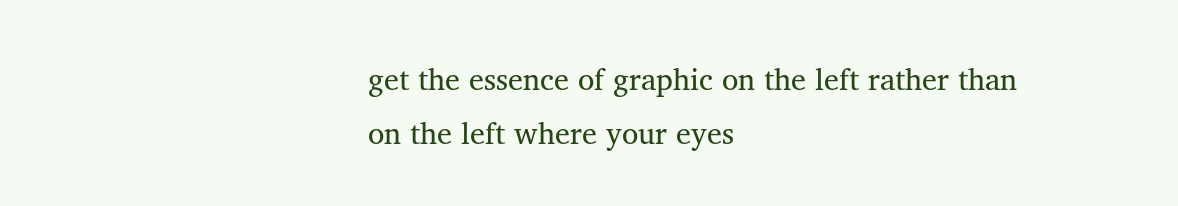get the essence of graphic on the left rather than on the left where your eyes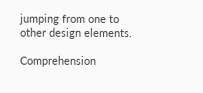jumping from one to other design elements.

Comprehension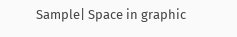Sample| Space in graphic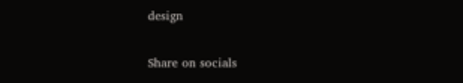design

Share on socials